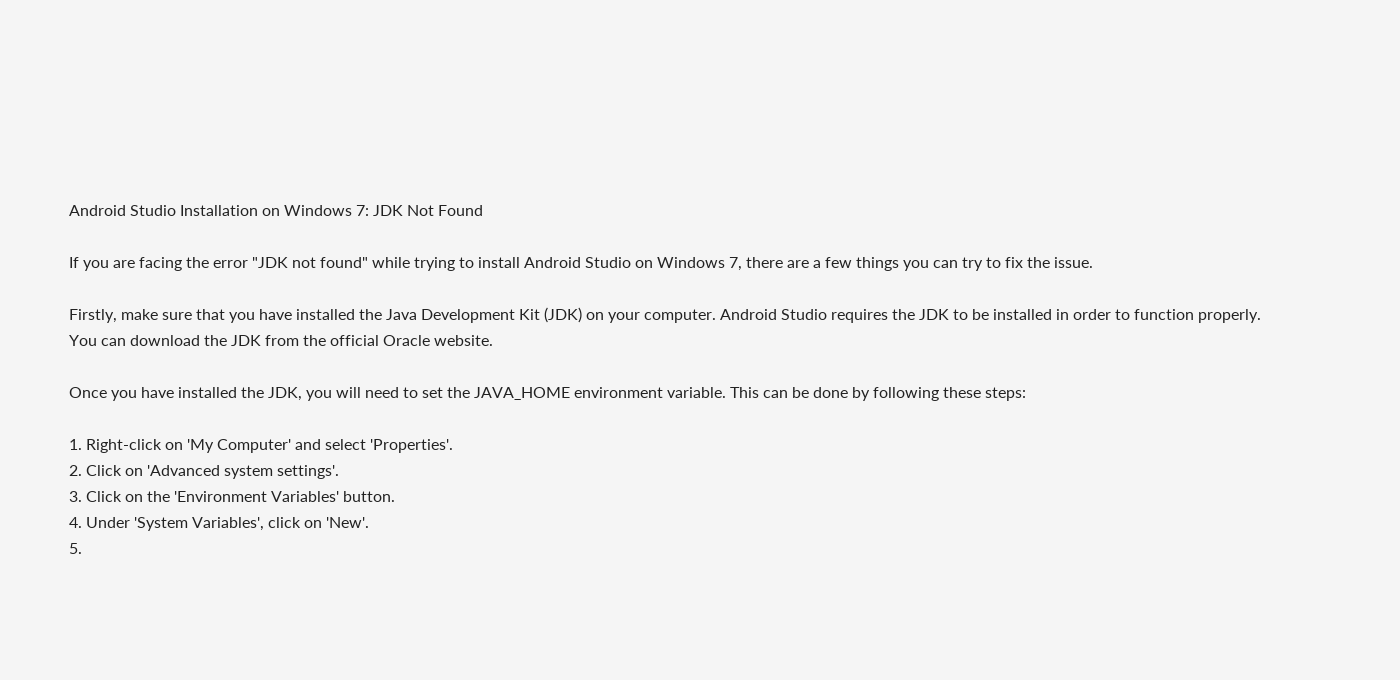Android Studio Installation on Windows 7: JDK Not Found

If you are facing the error "JDK not found" while trying to install Android Studio on Windows 7, there are a few things you can try to fix the issue.

Firstly, make sure that you have installed the Java Development Kit (JDK) on your computer. Android Studio requires the JDK to be installed in order to function properly. You can download the JDK from the official Oracle website.

Once you have installed the JDK, you will need to set the JAVA_HOME environment variable. This can be done by following these steps:

1. Right-click on 'My Computer' and select 'Properties'.
2. Click on 'Advanced system settings'.
3. Click on the 'Environment Variables' button.
4. Under 'System Variables', click on 'New'.
5.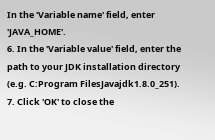In the 'Variable name' field, enter 'JAVA_HOME'.
6. In the 'Variable value' field, enter the path to your JDK installation directory (e.g. C:Program FilesJavajdk1.8.0_251).
7. Click 'OK' to close the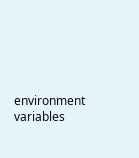environment variables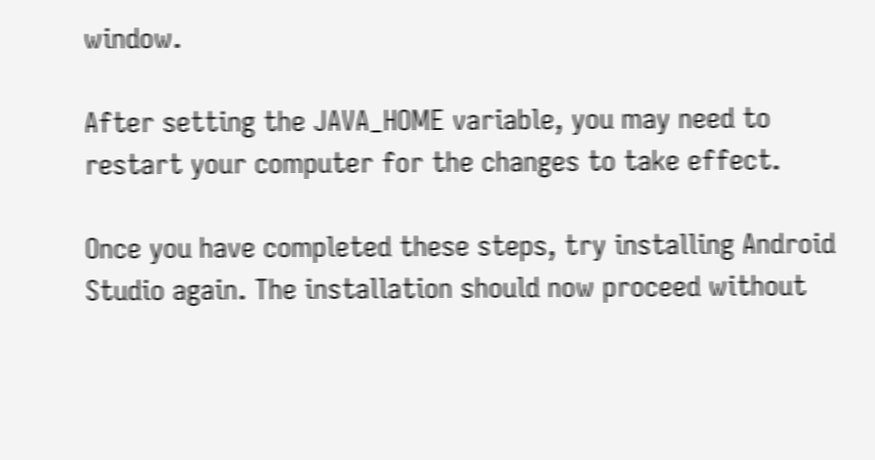window.

After setting the JAVA_HOME variable, you may need to restart your computer for the changes to take effect.

Once you have completed these steps, try installing Android Studio again. The installation should now proceed without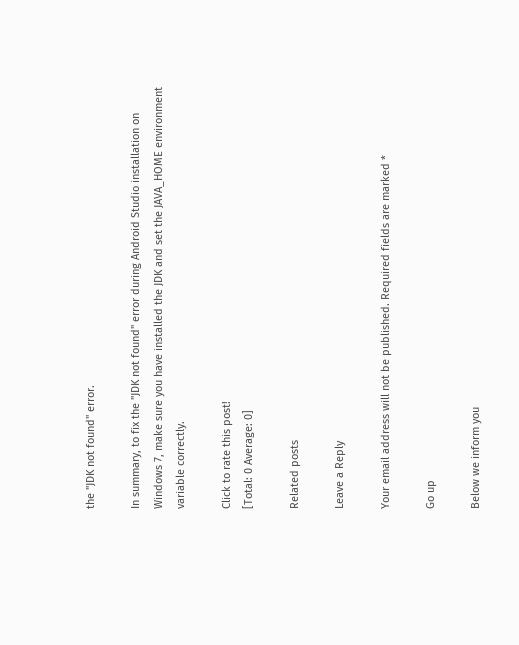the "JDK not found" error.

In summary, to fix the "JDK not found" error during Android Studio installation on Windows 7, make sure you have installed the JDK and set the JAVA_HOME environment variable correctly.

Click to rate this post!
[Total: 0 Average: 0]

Related posts

Leave a Reply

Your email address will not be published. Required fields are marked *

Go up

Below we inform you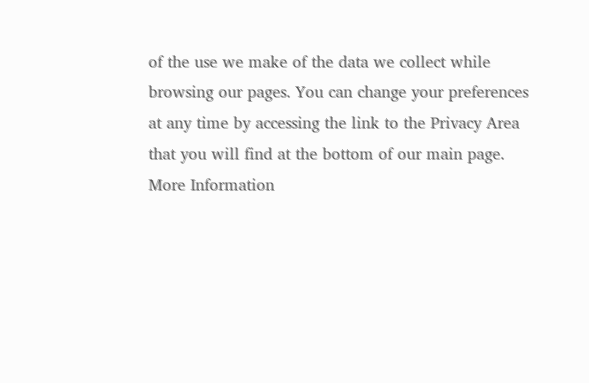of the use we make of the data we collect while browsing our pages. You can change your preferences at any time by accessing the link to the Privacy Area that you will find at the bottom of our main page. More Information